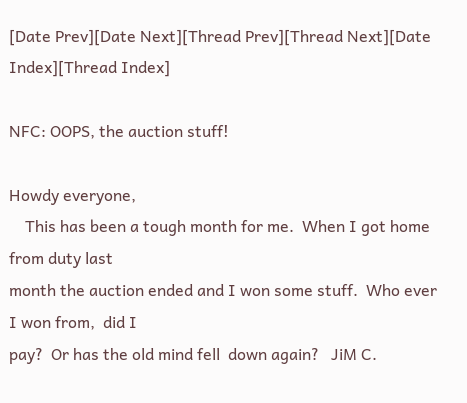[Date Prev][Date Next][Thread Prev][Thread Next][Date Index][Thread Index]

NFC: OOPS, the auction stuff!

Howdy everyone,
    This has been a tough month for me.  When I got home from duty last
month the auction ended and I won some stuff.  Who ever I won from,  did I
pay?  Or has the old mind fell  down again?   JiM C.